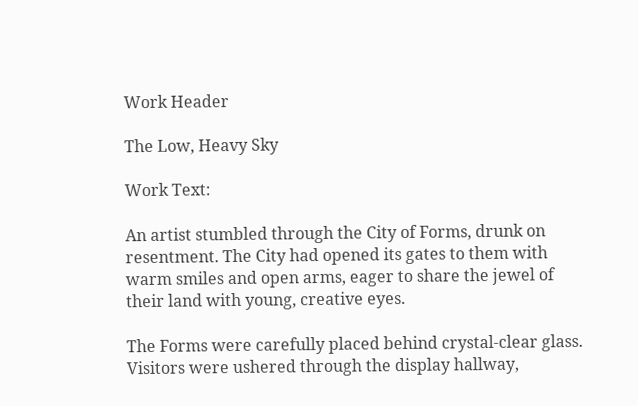Work Header

The Low, Heavy Sky

Work Text:

An artist stumbled through the City of Forms, drunk on resentment. The City had opened its gates to them with warm smiles and open arms, eager to share the jewel of their land with young, creative eyes.

The Forms were carefully placed behind crystal-clear glass. Visitors were ushered through the display hallway,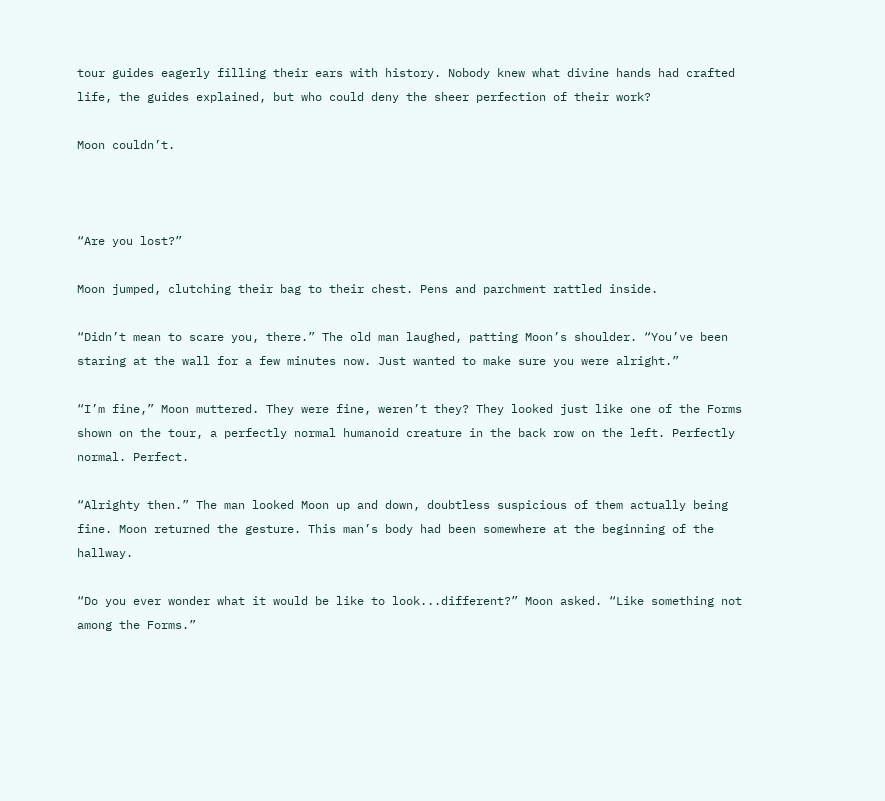tour guides eagerly filling their ears with history. Nobody knew what divine hands had crafted life, the guides explained, but who could deny the sheer perfection of their work?

Moon couldn’t.



“Are you lost?”

Moon jumped, clutching their bag to their chest. Pens and parchment rattled inside.

“Didn’t mean to scare you, there.” The old man laughed, patting Moon’s shoulder. “You’ve been staring at the wall for a few minutes now. Just wanted to make sure you were alright.”

“I’m fine,” Moon muttered. They were fine, weren’t they? They looked just like one of the Forms shown on the tour, a perfectly normal humanoid creature in the back row on the left. Perfectly normal. Perfect.

“Alrighty then.” The man looked Moon up and down, doubtless suspicious of them actually being fine. Moon returned the gesture. This man’s body had been somewhere at the beginning of the hallway.

“Do you ever wonder what it would be like to look...different?” Moon asked. “Like something not among the Forms.”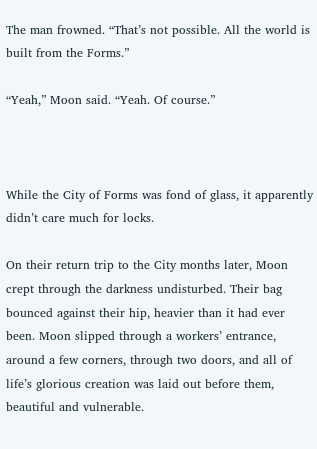The man frowned. “That’s not possible. All the world is built from the Forms.”

“Yeah,” Moon said. “Yeah. Of course.”



While the City of Forms was fond of glass, it apparently didn’t care much for locks.

On their return trip to the City months later, Moon crept through the darkness undisturbed. Their bag bounced against their hip, heavier than it had ever been. Moon slipped through a workers’ entrance, around a few corners, through two doors, and all of life’s glorious creation was laid out before them, beautiful and vulnerable.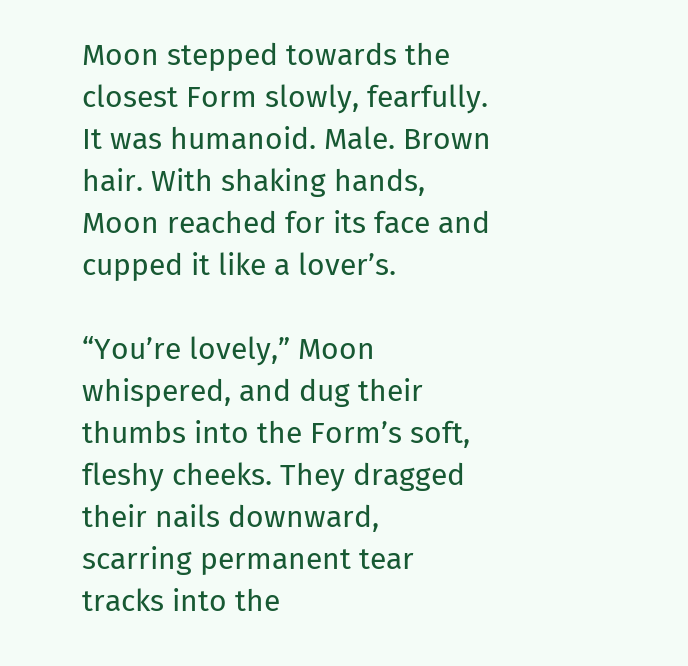Moon stepped towards the closest Form slowly, fearfully. It was humanoid. Male. Brown hair. With shaking hands, Moon reached for its face and cupped it like a lover’s.

“You’re lovely,” Moon whispered, and dug their thumbs into the Form’s soft, fleshy cheeks. They dragged their nails downward, scarring permanent tear tracks into the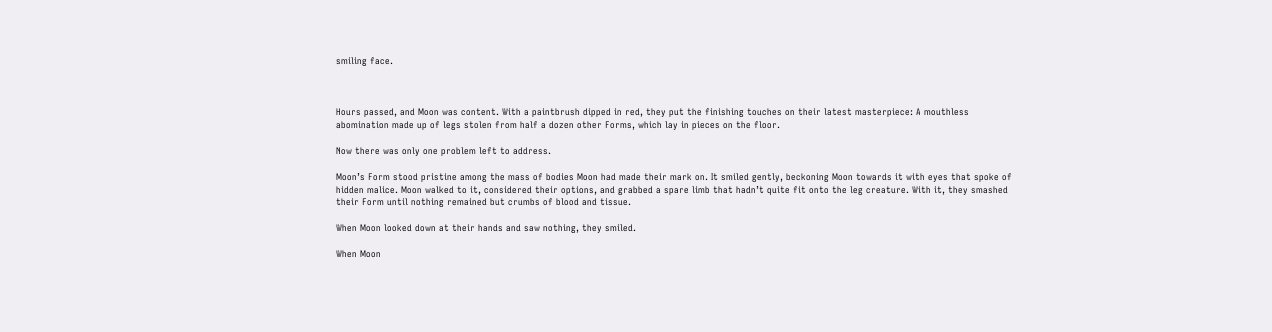smiling face.



Hours passed, and Moon was content. With a paintbrush dipped in red, they put the finishing touches on their latest masterpiece: A mouthless abomination made up of legs stolen from half a dozen other Forms, which lay in pieces on the floor.

Now there was only one problem left to address.

Moon’s Form stood pristine among the mass of bodies Moon had made their mark on. It smiled gently, beckoning Moon towards it with eyes that spoke of hidden malice. Moon walked to it, considered their options, and grabbed a spare limb that hadn’t quite fit onto the leg creature. With it, they smashed their Form until nothing remained but crumbs of blood and tissue.

When Moon looked down at their hands and saw nothing, they smiled.

When Moon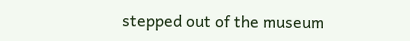stepped out of the museum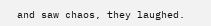and saw chaos, they laughed.